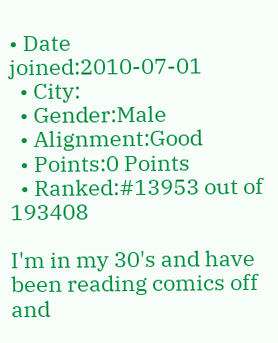• Date joined:2010-07-01
  • City:
  • Gender:Male
  • Alignment:Good
  • Points:0 Points
  • Ranked:#13953 out of 193408

I'm in my 30's and have been reading comics off and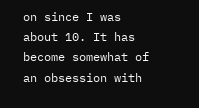on since I was about 10. It has become somewhat of an obsession with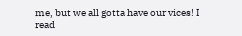me, but we all gotta have our vices! I read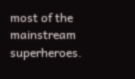most of the mainstream superheroes.